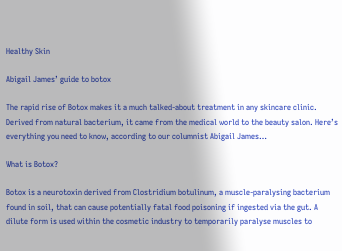Healthy Skin

Abigail James’ guide to botox

The rapid rise of Botox makes it a much talked-about treatment in any skincare clinic. Derived from natural bacterium, it came from the medical world to the beauty salon. Here’s everything you need to know, according to our columnist Abigail James…

What is Botox?

Botox is a neurotoxin derived from Clostridium botulinum, a muscle-paralysing bacterium found in soil, that can cause potentially fatal food poisoning if ingested via the gut. A dilute form is used within the cosmetic industry to temporarily paralyse muscles to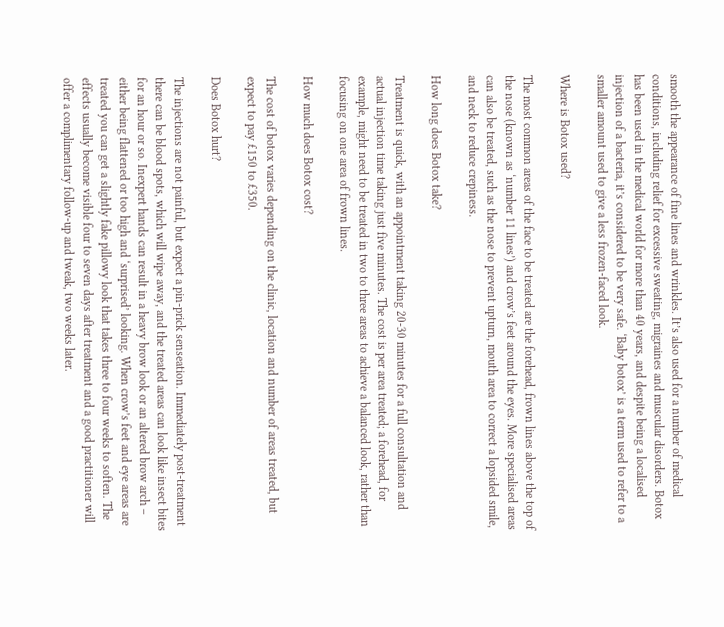smooth the appearance of fine lines and wrinkles. It’s also used for a number of medical conditions, including relief for excessive sweating, migraines and muscular disorders. Botox has been used in the medical world for more than 40 years, and despite being a localised injection of a bacteria, it’s considered to be very safe. ‘Baby botox’ is a term used to refer to a smaller amount used to give a less frozen-faced look.

Where is Botox used?

The most common areas of the face to be treated are the forehead, frown lines above the top of the nose (known as ‘number 11 lines’) and crow’s feet around the eyes. More specialised areas can also be treated, such as the nose to prevent upturn, mouth area to correct a lopsided smile, and neck to reduce crepiness.

How long does Botox take?

Treatment is quick, with an appointment taking 20-30 minutes for a full consultation and actual injection time taking just five minutes. The cost is per area treated; a forehead, for example, might need to be treated in two to three areas to achieve a balanced look, rather than focusing on one area of frown lines.

How much does Botox cost?

The cost of botox varies depending on the clinic, location and number of areas treated, but expect to pay £150 to £350.

Does Botox hurt?

The injections are not painful, but expect a pin-prick senseation. Immediately post-treatment there can be blood spots, which will wipe away, and the treated areas can look like insect bites for an hour or so. Inexpert hands can result in a heavy brow look or an altered brow arch – either being flattened or too high and ‘surprised’ looking. When crow’s feet and eye areas are treated you can get a slightly fake pillowy look that takes three to four weeks to soften. The effects usually become visible four to seven days after treatment and a good practitioner will offer a complimentary follow-up and tweak, two weeks later.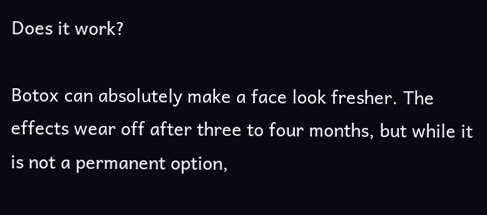Does it work?

Botox can absolutely make a face look fresher. The effects wear off after three to four months, but while it is not a permanent option,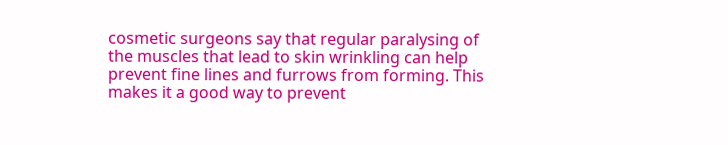cosmetic surgeons say that regular paralysing of the muscles that lead to skin wrinkling can help prevent fine lines and furrows from forming. This makes it a good way to prevent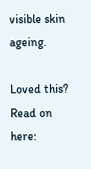visible skin ageing.

Loved this? Read on here: